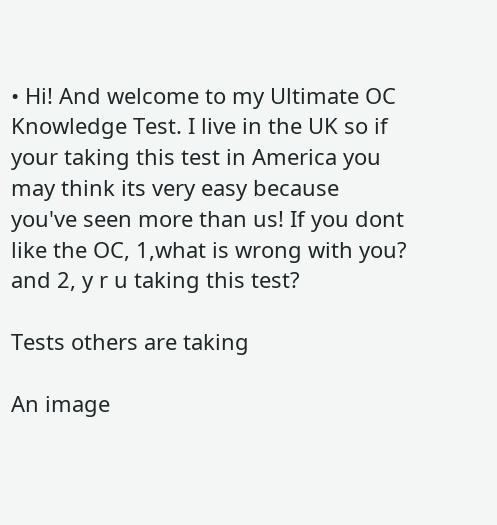• Hi! And welcome to my Ultimate OC Knowledge Test. I live in the UK so if your taking this test in America you may think its very easy because you've seen more than us! If you dont like the OC, 1,what is wrong with you? and 2, y r u taking this test?

Tests others are taking

An image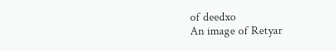of deedxo
An image of Retyar